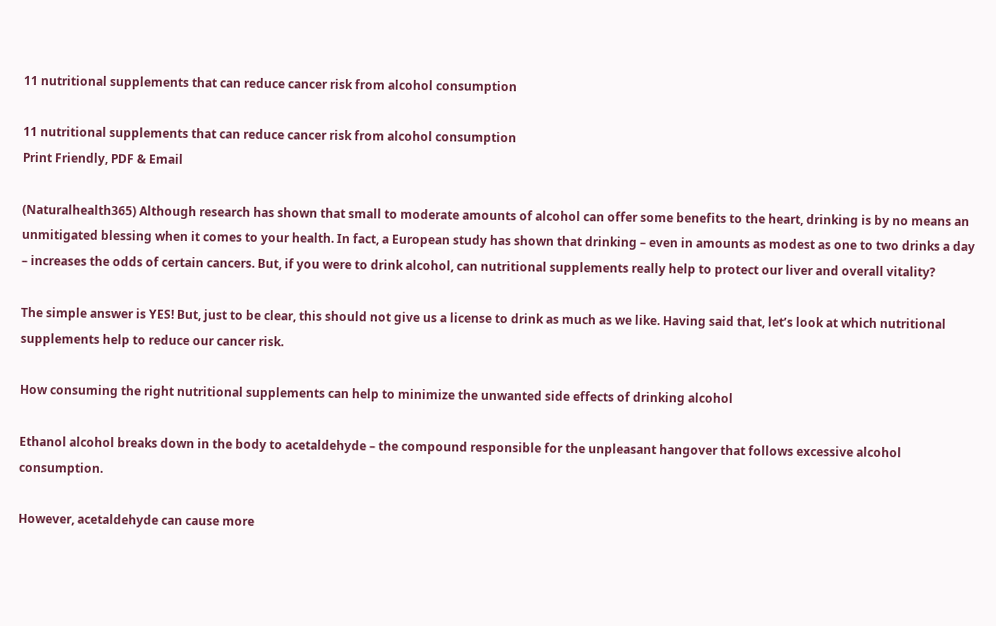11 nutritional supplements that can reduce cancer risk from alcohol consumption

11 nutritional supplements that can reduce cancer risk from alcohol consumption
Print Friendly, PDF & Email

(Naturalhealth365) Although research has shown that small to moderate amounts of alcohol can offer some benefits to the heart, drinking is by no means an unmitigated blessing when it comes to your health. In fact, a European study has shown that drinking – even in amounts as modest as one to two drinks a day – increases the odds of certain cancers. But, if you were to drink alcohol, can nutritional supplements really help to protect our liver and overall vitality?

The simple answer is YES! But, just to be clear, this should not give us a license to drink as much as we like. Having said that, let’s look at which nutritional supplements help to reduce our cancer risk.

How consuming the right nutritional supplements can help to minimize the unwanted side effects of drinking alcohol

Ethanol alcohol breaks down in the body to acetaldehyde – the compound responsible for the unpleasant hangover that follows excessive alcohol consumption.

However, acetaldehyde can cause more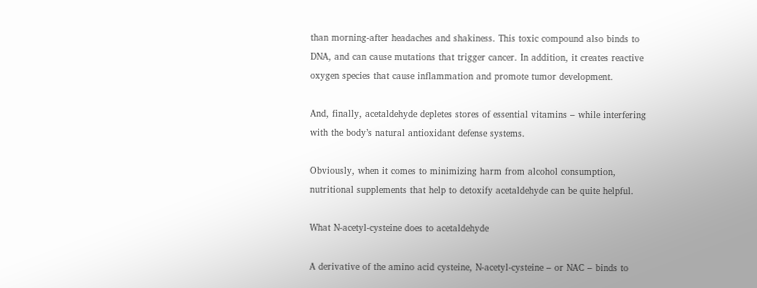than morning-after headaches and shakiness. This toxic compound also binds to DNA, and can cause mutations that trigger cancer. In addition, it creates reactive oxygen species that cause inflammation and promote tumor development.

And, finally, acetaldehyde depletes stores of essential vitamins – while interfering with the body’s natural antioxidant defense systems.

Obviously, when it comes to minimizing harm from alcohol consumption, nutritional supplements that help to detoxify acetaldehyde can be quite helpful.

What N-acetyl-cysteine does to acetaldehyde

A derivative of the amino acid cysteine, N-acetyl-cysteine – or NAC – binds to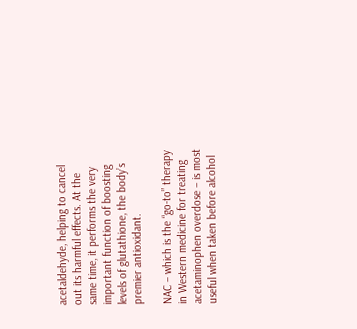acetaldehyde, helping to cancel out its harmful effects. At the same time, it performs the very important function of boosting levels of glutathione, the body’s premier antioxidant.

NAC – which is the “go-to” therapy in Western medicine for treating acetaminophen overdose – is most useful when taken before alcohol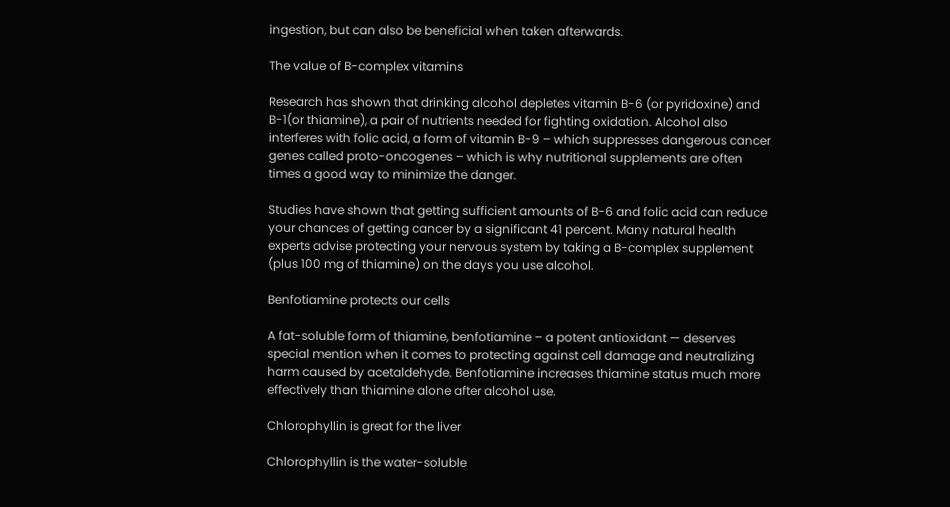ingestion, but can also be beneficial when taken afterwards.

The value of B-complex vitamins

Research has shown that drinking alcohol depletes vitamin B-6 (or pyridoxine) and B-1(or thiamine), a pair of nutrients needed for fighting oxidation. Alcohol also interferes with folic acid, a form of vitamin B-9 – which suppresses dangerous cancer genes called proto-oncogenes – which is why nutritional supplements are often times a good way to minimize the danger.

Studies have shown that getting sufficient amounts of B-6 and folic acid can reduce your chances of getting cancer by a significant 41 percent. Many natural health experts advise protecting your nervous system by taking a B-complex supplement (plus 100 mg of thiamine) on the days you use alcohol.

Benfotiamine protects our cells

A fat-soluble form of thiamine, benfotiamine – a potent antioxidant — deserves special mention when it comes to protecting against cell damage and neutralizing harm caused by acetaldehyde. Benfotiamine increases thiamine status much more effectively than thiamine alone after alcohol use.

Chlorophyllin is great for the liver

Chlorophyllin is the water-soluble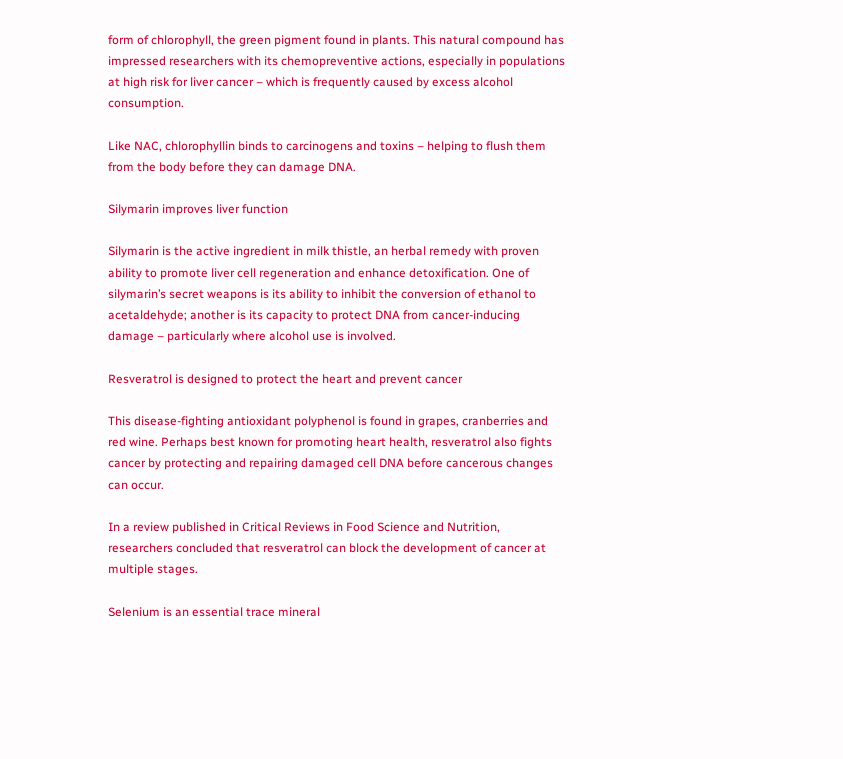form of chlorophyll, the green pigment found in plants. This natural compound has impressed researchers with its chemopreventive actions, especially in populations at high risk for liver cancer – which is frequently caused by excess alcohol consumption.

Like NAC, chlorophyllin binds to carcinogens and toxins – helping to flush them from the body before they can damage DNA.

Silymarin improves liver function

Silymarin is the active ingredient in milk thistle, an herbal remedy with proven ability to promote liver cell regeneration and enhance detoxification. One of silymarin’s secret weapons is its ability to inhibit the conversion of ethanol to acetaldehyde; another is its capacity to protect DNA from cancer-inducing damage – particularly where alcohol use is involved.

Resveratrol is designed to protect the heart and prevent cancer

This disease-fighting antioxidant polyphenol is found in grapes, cranberries and red wine. Perhaps best known for promoting heart health, resveratrol also fights cancer by protecting and repairing damaged cell DNA before cancerous changes can occur.

In a review published in Critical Reviews in Food Science and Nutrition, researchers concluded that resveratrol can block the development of cancer at multiple stages.

Selenium is an essential trace mineral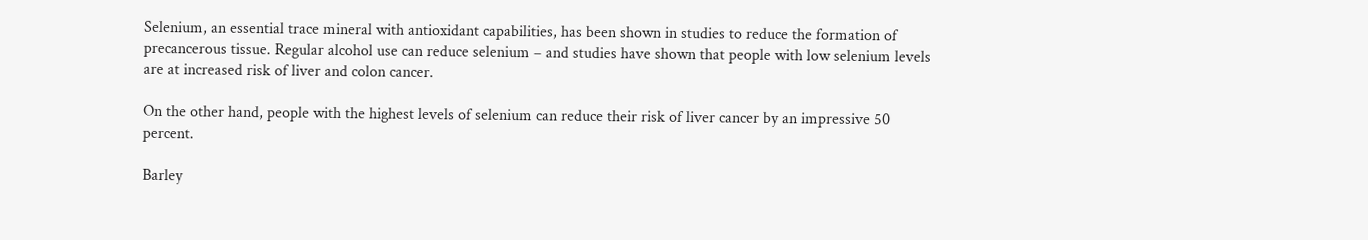Selenium, an essential trace mineral with antioxidant capabilities, has been shown in studies to reduce the formation of precancerous tissue. Regular alcohol use can reduce selenium – and studies have shown that people with low selenium levels are at increased risk of liver and colon cancer.

On the other hand, people with the highest levels of selenium can reduce their risk of liver cancer by an impressive 50 percent.

Barley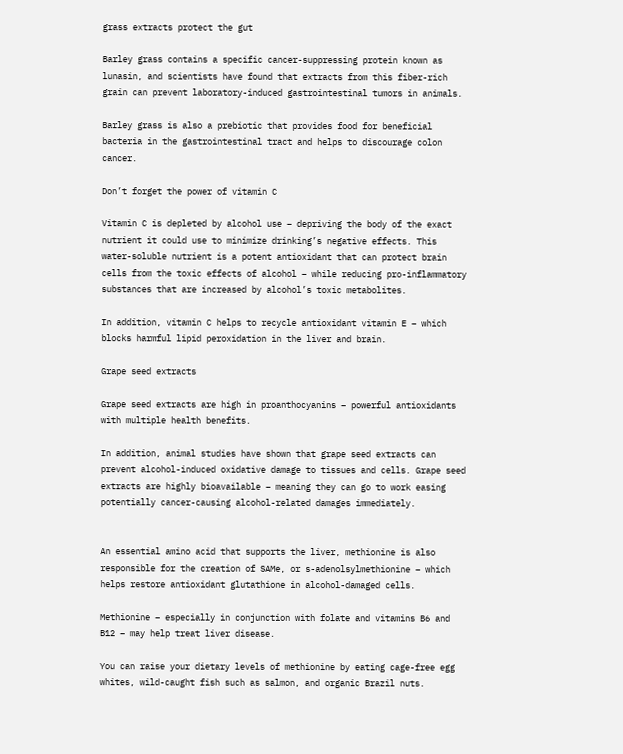grass extracts protect the gut

Barley grass contains a specific cancer-suppressing protein known as lunasin, and scientists have found that extracts from this fiber-rich grain can prevent laboratory-induced gastrointestinal tumors in animals.

Barley grass is also a prebiotic that provides food for beneficial bacteria in the gastrointestinal tract and helps to discourage colon cancer.

Don’t forget the power of vitamin C

Vitamin C is depleted by alcohol use – depriving the body of the exact nutrient it could use to minimize drinking’s negative effects. This water-soluble nutrient is a potent antioxidant that can protect brain cells from the toxic effects of alcohol – while reducing pro-inflammatory substances that are increased by alcohol’s toxic metabolites.

In addition, vitamin C helps to recycle antioxidant vitamin E – which blocks harmful lipid peroxidation in the liver and brain.

Grape seed extracts

Grape seed extracts are high in proanthocyanins – powerful antioxidants with multiple health benefits.

In addition, animal studies have shown that grape seed extracts can prevent alcohol-induced oxidative damage to tissues and cells. Grape seed extracts are highly bioavailable – meaning they can go to work easing potentially cancer-causing alcohol-related damages immediately.


An essential amino acid that supports the liver, methionine is also responsible for the creation of SAMe, or s-adenolsylmethionine – which helps restore antioxidant glutathione in alcohol-damaged cells.

Methionine – especially in conjunction with folate and vitamins B6 and B12 – may help treat liver disease.

You can raise your dietary levels of methionine by eating cage-free egg whites, wild-caught fish such as salmon, and organic Brazil nuts.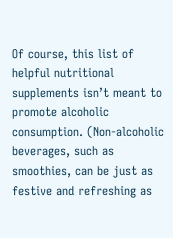Of course, this list of helpful nutritional supplements isn’t meant to promote alcoholic consumption. (Non-alcoholic beverages, such as smoothies, can be just as festive and refreshing as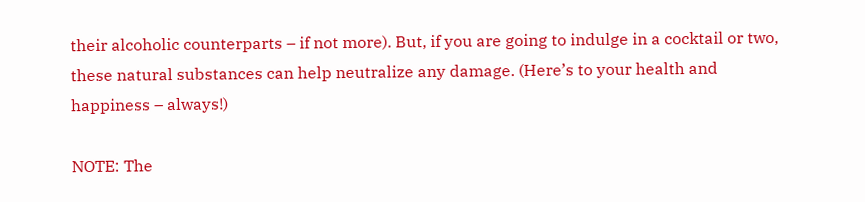their alcoholic counterparts – if not more). But, if you are going to indulge in a cocktail or two, these natural substances can help neutralize any damage. (Here’s to your health and happiness – always!)

NOTE: The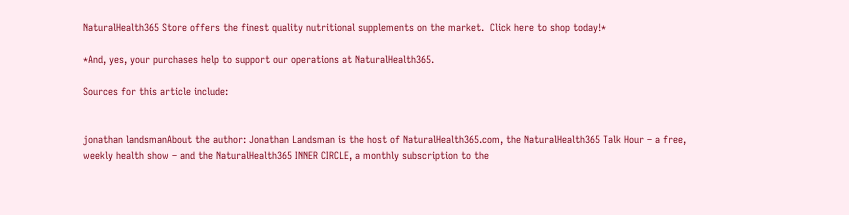NaturalHealth365 Store offers the finest quality nutritional supplements on the market.  Click here to shop today!*

*And, yes, your purchases help to support our operations at NaturalHealth365.

Sources for this article include:


jonathan landsmanAbout the author: Jonathan Landsman is the host of NaturalHealth365.com, the NaturalHealth365 Talk Hour – a free, weekly health show – and the NaturalHealth365 INNER CIRCLE, a monthly subscription to the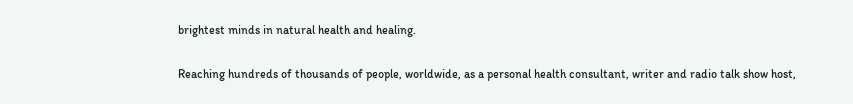brightest minds in natural health and healing.

Reaching hundreds of thousands of people, worldwide, as a personal health consultant, writer and radio talk show host,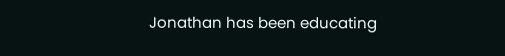Jonathan has been educating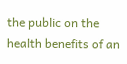the public on the health benefits of an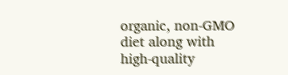organic, non-GMO diet along with high-quality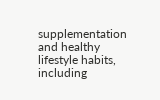supplementation and healthy lifestyle habits, including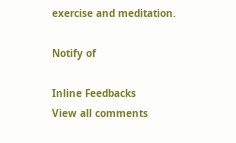exercise and meditation.

Notify of

Inline Feedbacks
View all comments